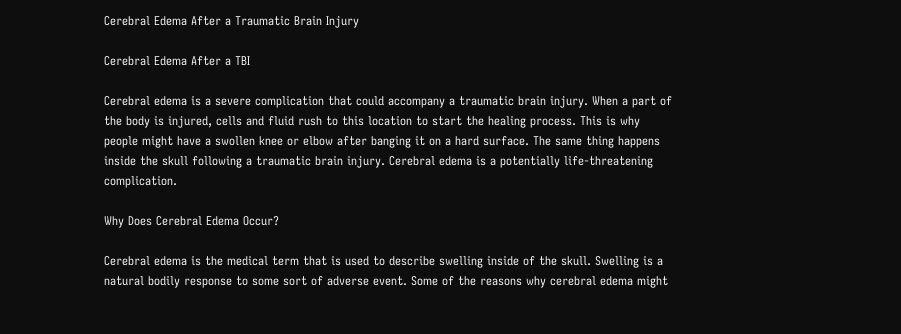Cerebral Edema After a Traumatic Brain Injury

Cerebral Edema After a TBI

Cerebral edema is a severe complication that could accompany a traumatic brain injury. When a part of the body is injured, cells and fluid rush to this location to start the healing process. This is why people might have a swollen knee or elbow after banging it on a hard surface. The same thing happens inside the skull following a traumatic brain injury. Cerebral edema is a potentially life-threatening complication.

Why Does Cerebral Edema Occur?

Cerebral edema is the medical term that is used to describe swelling inside of the skull. Swelling is a natural bodily response to some sort of adverse event. Some of the reasons why cerebral edema might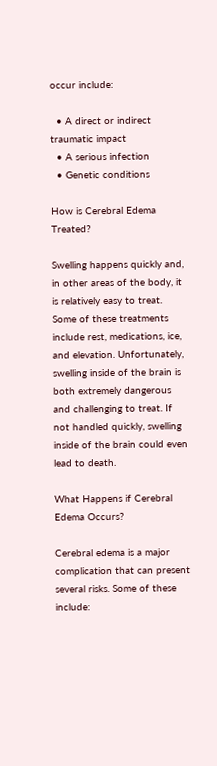occur include:

  • A direct or indirect traumatic impact
  • A serious infection
  • Genetic conditions

How is Cerebral Edema Treated?

Swelling happens quickly and, in other areas of the body, it is relatively easy to treat. Some of these treatments include rest, medications, ice, and elevation. Unfortunately, swelling inside of the brain is both extremely dangerous and challenging to treat. If not handled quickly, swelling inside of the brain could even lead to death.

What Happens if Cerebral Edema Occurs?

Cerebral edema is a major complication that can present several risks. Some of these include: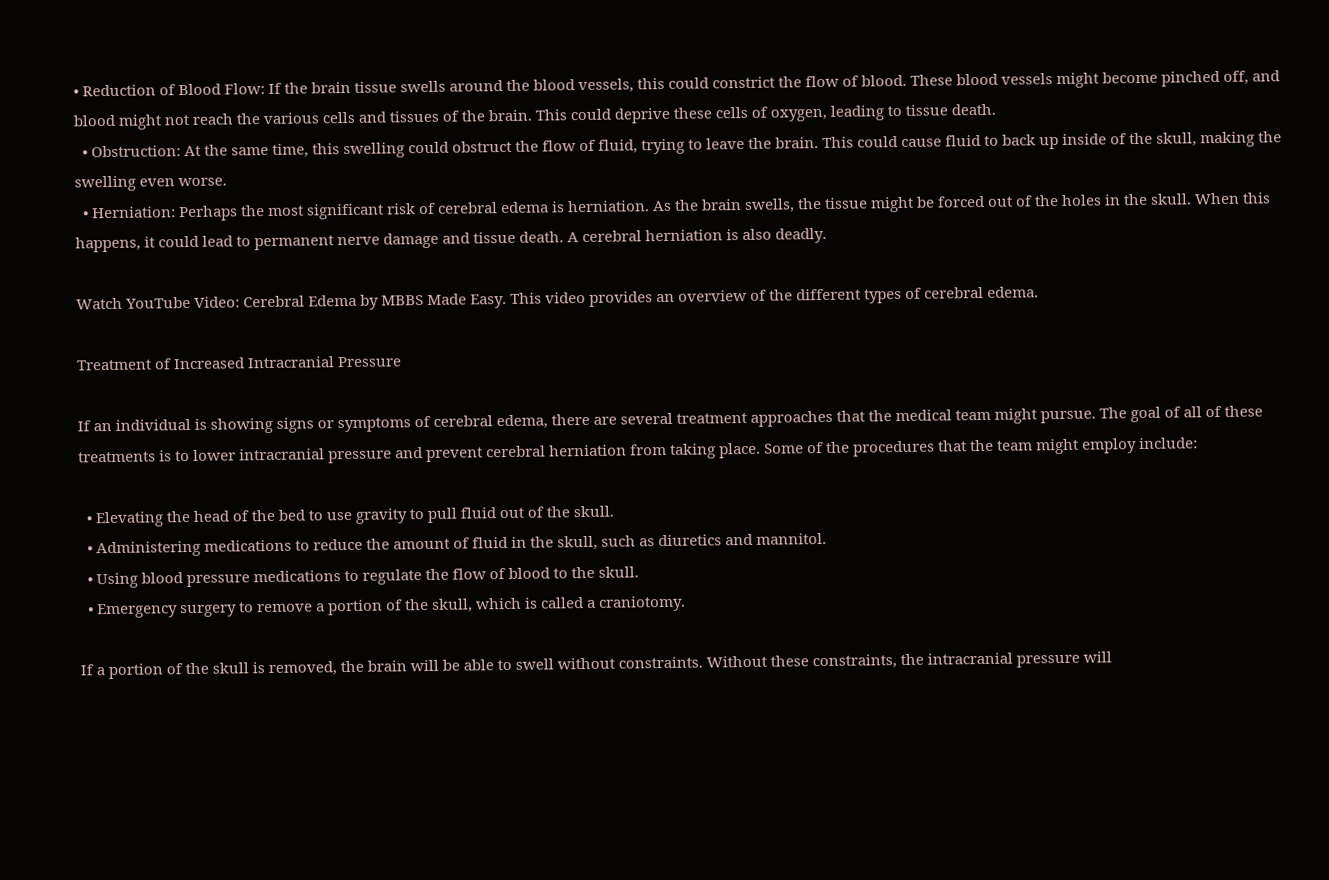• Reduction of Blood Flow: If the brain tissue swells around the blood vessels, this could constrict the flow of blood. These blood vessels might become pinched off, and blood might not reach the various cells and tissues of the brain. This could deprive these cells of oxygen, leading to tissue death.
  • Obstruction: At the same time, this swelling could obstruct the flow of fluid, trying to leave the brain. This could cause fluid to back up inside of the skull, making the swelling even worse.
  • Herniation: Perhaps the most significant risk of cerebral edema is herniation. As the brain swells, the tissue might be forced out of the holes in the skull. When this happens, it could lead to permanent nerve damage and tissue death. A cerebral herniation is also deadly.

Watch YouTube Video: Cerebral Edema by MBBS Made Easy. This video provides an overview of the different types of cerebral edema.

Treatment of Increased Intracranial Pressure

If an individual is showing signs or symptoms of cerebral edema, there are several treatment approaches that the medical team might pursue. The goal of all of these treatments is to lower intracranial pressure and prevent cerebral herniation from taking place. Some of the procedures that the team might employ include:

  • Elevating the head of the bed to use gravity to pull fluid out of the skull.
  • Administering medications to reduce the amount of fluid in the skull, such as diuretics and mannitol.
  • Using blood pressure medications to regulate the flow of blood to the skull.
  • Emergency surgery to remove a portion of the skull, which is called a craniotomy.

If a portion of the skull is removed, the brain will be able to swell without constraints. Without these constraints, the intracranial pressure will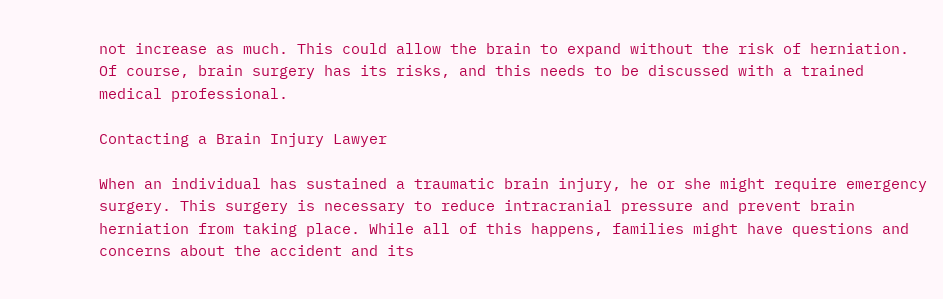not increase as much. This could allow the brain to expand without the risk of herniation. Of course, brain surgery has its risks, and this needs to be discussed with a trained medical professional.

Contacting a Brain Injury Lawyer

When an individual has sustained a traumatic brain injury, he or she might require emergency surgery. This surgery is necessary to reduce intracranial pressure and prevent brain herniation from taking place. While all of this happens, families might have questions and concerns about the accident and its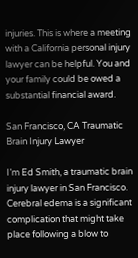injuries. This is where a meeting with a California personal injury lawyer can be helpful. You and your family could be owed a substantial financial award.

San Francisco, CA Traumatic Brain Injury Lawyer

I’m Ed Smith, a traumatic brain injury lawyer in San Francisco. Cerebral edema is a significant complication that might take place following a blow to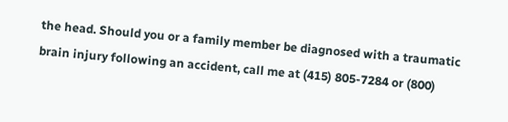the head. Should you or a family member be diagnosed with a traumatic brain injury following an accident, call me at (415) 805-7284 or (800)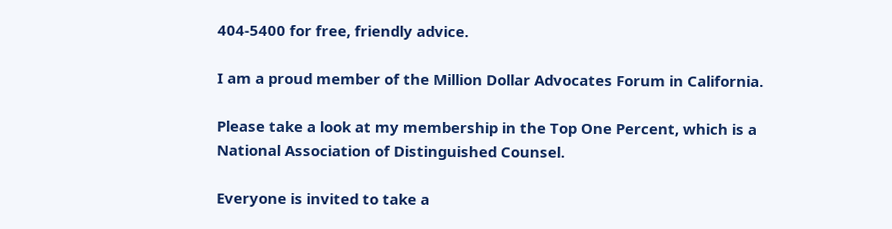404-5400 for free, friendly advice.

I am a proud member of the Million Dollar Advocates Forum in California.

Please take a look at my membership in the Top One Percent, which is a National Association of Distinguished Counsel.

Everyone is invited to take a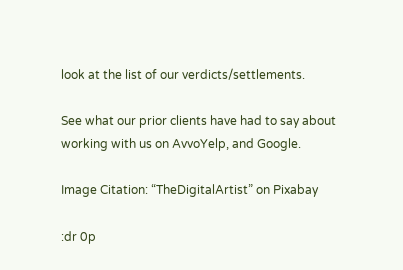look at the list of our verdicts/settlements.

See what our prior clients have had to say about working with us on AvvoYelp, and Google.

Image Citation: “TheDigitalArtist” on Pixabay

:dr 0p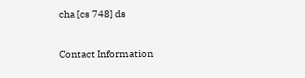cha [cs 748] ds

Contact Information